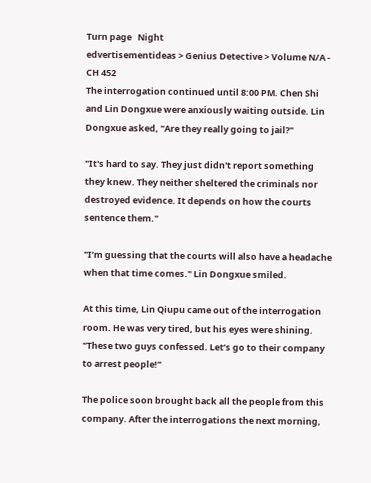Turn page   Night
edvertisementideas > Genius Detective > Volume N/A - CH 452
The interrogation continued until 8:00 PM. Chen Shi and Lin Dongxue were anxiously waiting outside. Lin Dongxue asked, "Are they really going to jail?"

"It's hard to say. They just didn't report something they knew. They neither sheltered the criminals nor destroyed evidence. It depends on how the courts sentence them."

"I’m guessing that the courts will also have a headache when that time comes." Lin Dongxue smiled.

At this time, Lin Qiupu came out of the interrogation room. He was very tired, but his eyes were shining. "These two guys confessed. Let’s go to their company to arrest people!”

The police soon brought back all the people from this company. After the interrogations the next morning,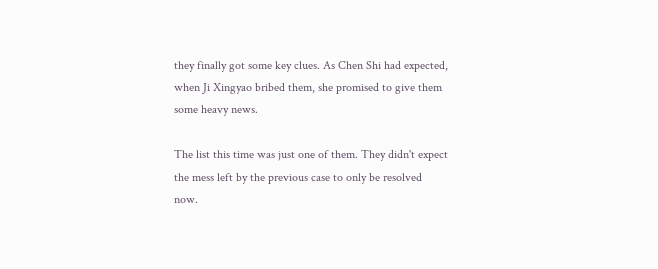they finally got some key clues. As Chen Shi had expected, when Ji Xingyao bribed them, she promised to give them some heavy news.

The list this time was just one of them. They didn't expect the mess left by the previous case to only be resolved now.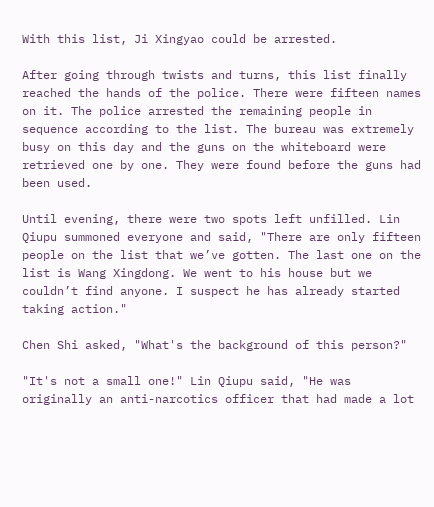With this list, Ji Xingyao could be arrested.

After going through twists and turns, this list finally reached the hands of the police. There were fifteen names on it. The police arrested the remaining people in sequence according to the list. The bureau was extremely busy on this day and the guns on the whiteboard were retrieved one by one. They were found before the guns had been used.

Until evening, there were two spots left unfilled. Lin Qiupu summoned everyone and said, "There are only fifteen people on the list that we’ve gotten. The last one on the list is Wang Xingdong. We went to his house but we couldn’t find anyone. I suspect he has already started taking action."

Chen Shi asked, "What's the background of this person?"

"It's not a small one!" Lin Qiupu said, "He was originally an anti-narcotics officer that had made a lot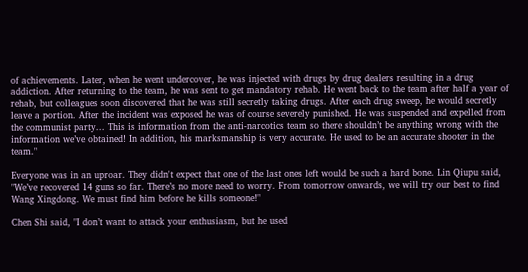of achievements. Later, when he went undercover, he was injected with drugs by drug dealers resulting in a drug addiction. After returning to the team, he was sent to get mandatory rehab. He went back to the team after half a year of rehab, but colleagues soon discovered that he was still secretly taking drugs. After each drug sweep, he would secretly leave a portion. After the incident was exposed he was of course severely punished. He was suspended and expelled from the communist party... This is information from the anti-narcotics team so there shouldn’t be anything wrong with the information we’ve obtained! In addition, his marksmanship is very accurate. He used to be an accurate shooter in the team."

Everyone was in an uproar. They didn't expect that one of the last ones left would be such a hard bone. Lin Qiupu said, "We’ve recovered 14 guns so far. There’s no more need to worry. From tomorrow onwards, we will try our best to find Wang Xingdong. We must find him before he kills someone!"

Chen Shi said, "I don’t want to attack your enthusiasm, but he used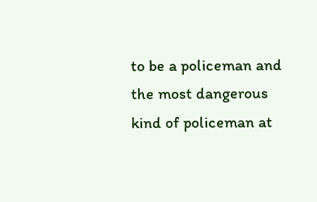to be a policeman and the most dangerous kind of policeman at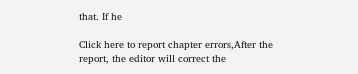that. If he

Click here to report chapter errors,After the report, the editor will correct the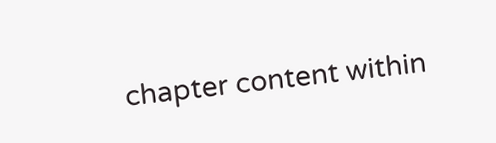chapter content within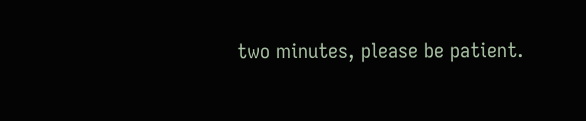two minutes, please be patient.